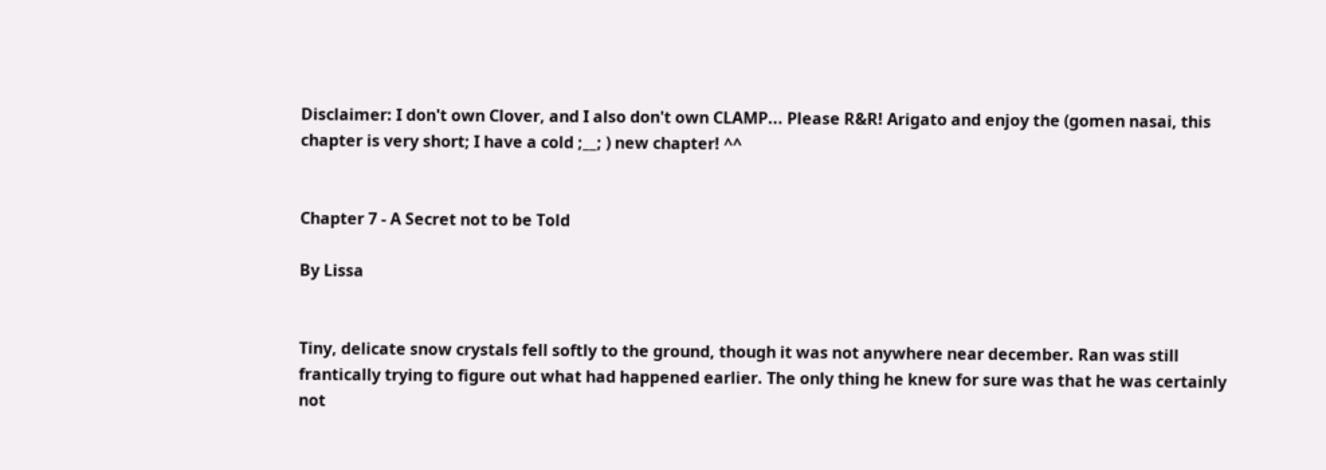Disclaimer: I don't own Clover, and I also don't own CLAMP... Please R&R! Arigato and enjoy the (gomen nasai, this chapter is very short; I have a cold ;__; ) new chapter! ^^


Chapter 7 - A Secret not to be Told

By Lissa


Tiny, delicate snow crystals fell softly to the ground, though it was not anywhere near december. Ran was still frantically trying to figure out what had happened earlier. The only thing he knew for sure was that he was certainly not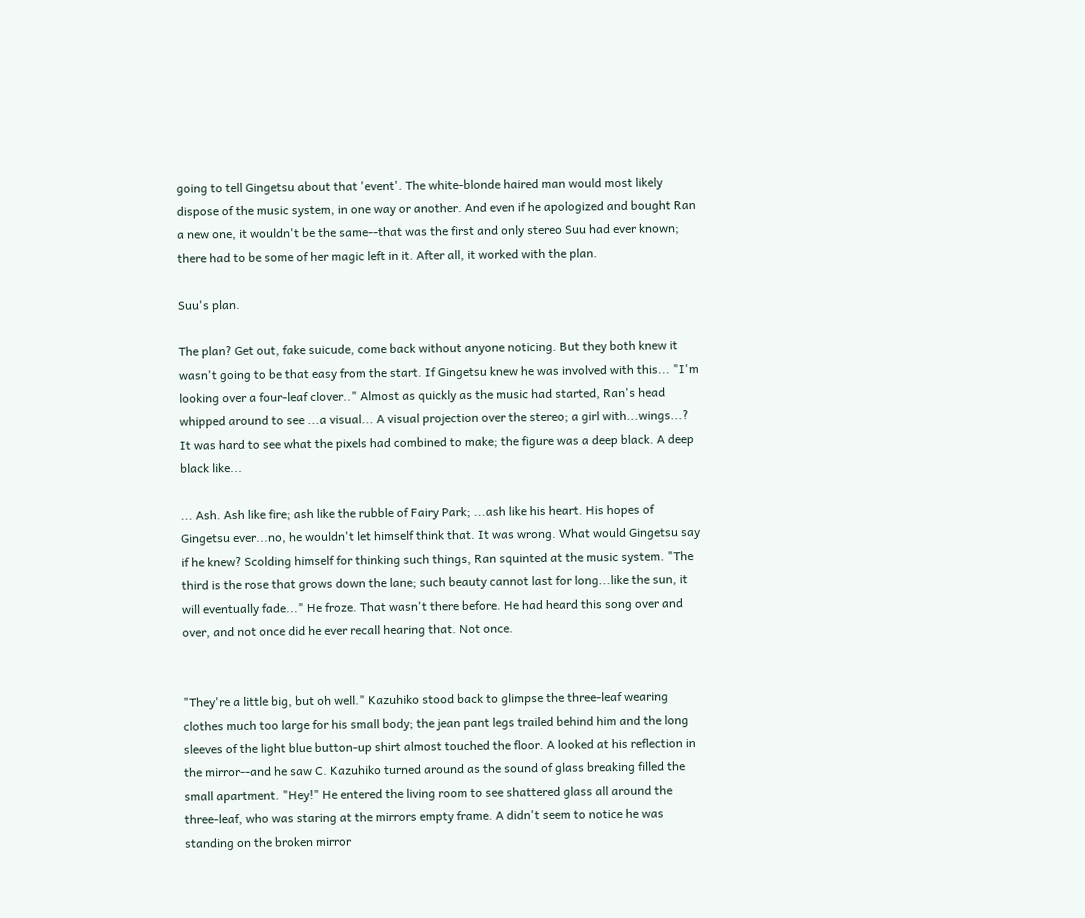going to tell Gingetsu about that 'event'. The white-blonde haired man would most likely dispose of the music system, in one way or another. And even if he apologized and bought Ran a new one, it wouldn't be the same--that was the first and only stereo Suu had ever known; there had to be some of her magic left in it. After all, it worked with the plan.

Suu's plan.

The plan? Get out, fake suicude, come back without anyone noticing. But they both knew it wasn't going to be that easy from the start. If Gingetsu knew he was involved with this... "I'm looking over a four-leaf clover.." Almost as quickly as the music had started, Ran's head whipped around to see ...a visual... A visual projection over the stereo; a girl with...wings...? It was hard to see what the pixels had combined to make; the figure was a deep black. A deep black like...

... Ash. Ash like fire; ash like the rubble of Fairy Park; ...ash like his heart. His hopes of Gingetsu ever...no, he wouldn't let himself think that. It was wrong. What would Gingetsu say if he knew? Scolding himself for thinking such things, Ran squinted at the music system. "The third is the rose that grows down the lane; such beauty cannot last for long...like the sun, it will eventually fade..." He froze. That wasn't there before. He had heard this song over and over, and not once did he ever recall hearing that. Not once.


"They're a little big, but oh well." Kazuhiko stood back to glimpse the three-leaf wearing clothes much too large for his small body; the jean pant legs trailed behind him and the long sleeves of the light blue button-up shirt almost touched the floor. A looked at his reflection in the mirror--and he saw C. Kazuhiko turned around as the sound of glass breaking filled the small apartment. "Hey!" He entered the living room to see shattered glass all around the three-leaf, who was staring at the mirrors empty frame. A didn't seem to notice he was standing on the broken mirror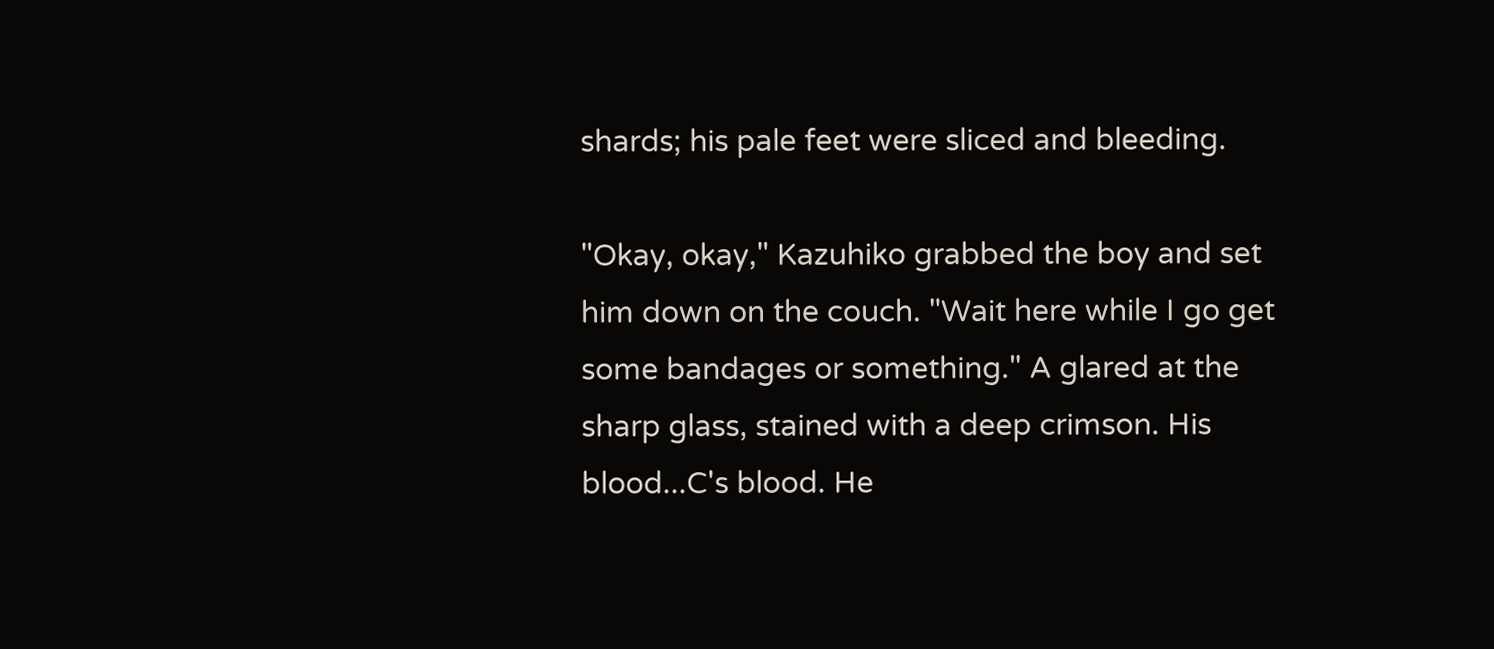shards; his pale feet were sliced and bleeding.

"Okay, okay," Kazuhiko grabbed the boy and set him down on the couch. "Wait here while I go get some bandages or something." A glared at the sharp glass, stained with a deep crimson. His blood...C's blood. He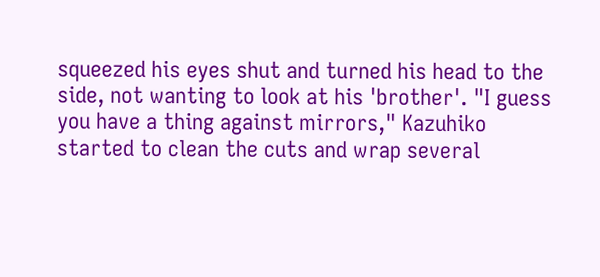squeezed his eyes shut and turned his head to the side, not wanting to look at his 'brother'. "I guess you have a thing against mirrors," Kazuhiko started to clean the cuts and wrap several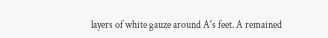layers of white gauze around A's feet. A remained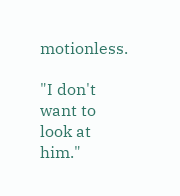motionless.

"I don't want to look at him."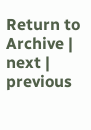Return to Archive | next | previous